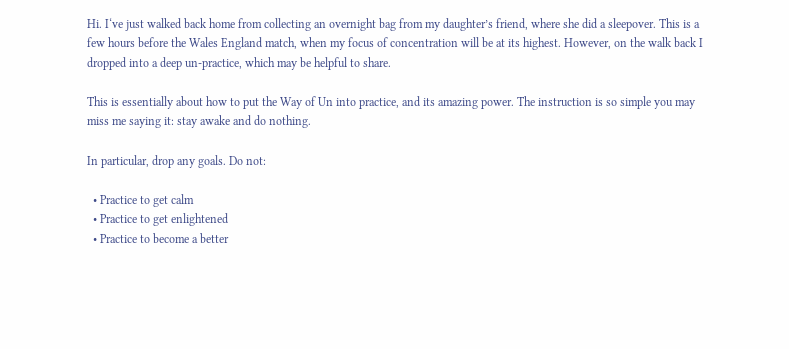Hi. I‘ve just walked back home from collecting an overnight bag from my daughter’s friend, where she did a sleepover. This is a few hours before the Wales England match, when my focus of concentration will be at its highest. However, on the walk back I dropped into a deep un-practice, which may be helpful to share.

This is essentially about how to put the Way of Un into practice, and its amazing power. The instruction is so simple you may miss me saying it: stay awake and do nothing.

In particular, drop any goals. Do not:

  • Practice to get calm
  • Practice to get enlightened
  • Practice to become a better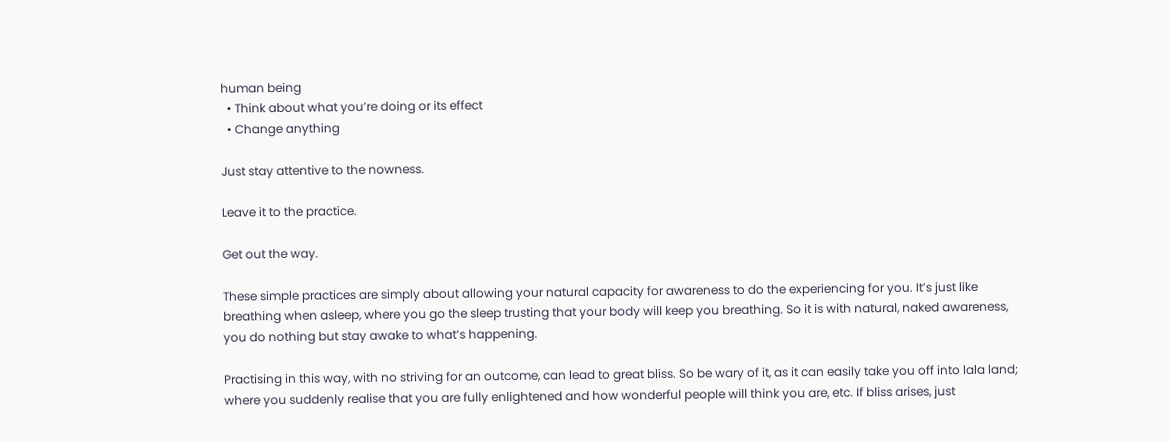human being
  • Think about what you’re doing or its effect
  • Change anything

Just stay attentive to the nowness.

Leave it to the practice.

Get out the way.

These simple practices are simply about allowing your natural capacity for awareness to do the experiencing for you. It’s just like breathing when asleep, where you go the sleep trusting that your body will keep you breathing. So it is with natural, naked awareness, you do nothing but stay awake to what’s happening.

Practising in this way, with no striving for an outcome, can lead to great bliss. So be wary of it, as it can easily take you off into lala land; where you suddenly realise that you are fully enlightened and how wonderful people will think you are, etc. If bliss arises, just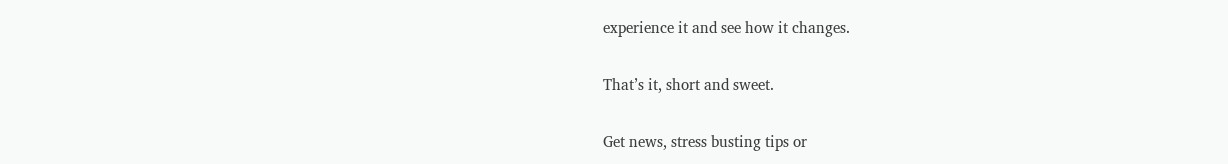experience it and see how it changes.

That’s it, short and sweet.

Get news, stress busting tips or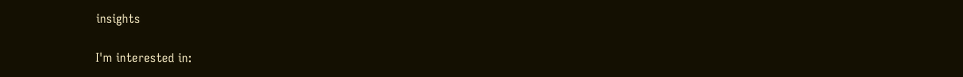insights

I'm interested in: